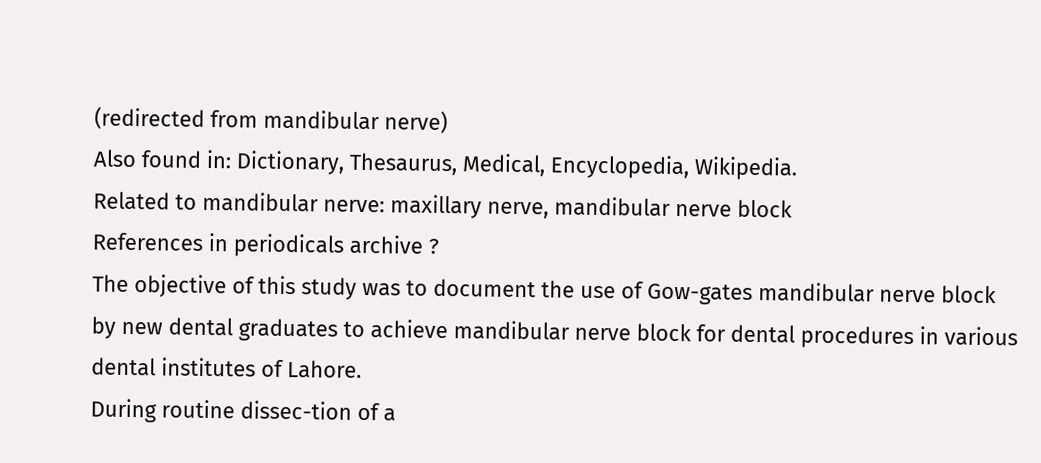(redirected from mandibular nerve)
Also found in: Dictionary, Thesaurus, Medical, Encyclopedia, Wikipedia.
Related to mandibular nerve: maxillary nerve, mandibular nerve block
References in periodicals archive ?
The objective of this study was to document the use of Gow-gates mandibular nerve block by new dental graduates to achieve mandibular nerve block for dental procedures in various dental institutes of Lahore.
During routine dissec-tion of a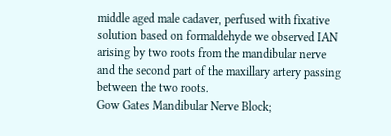middle aged male cadaver, perfused with fixative solution based on formaldehyde we observed IAN arising by two roots from the mandibular nerve and the second part of the maxillary artery passing between the two roots.
Gow Gates Mandibular Nerve Block;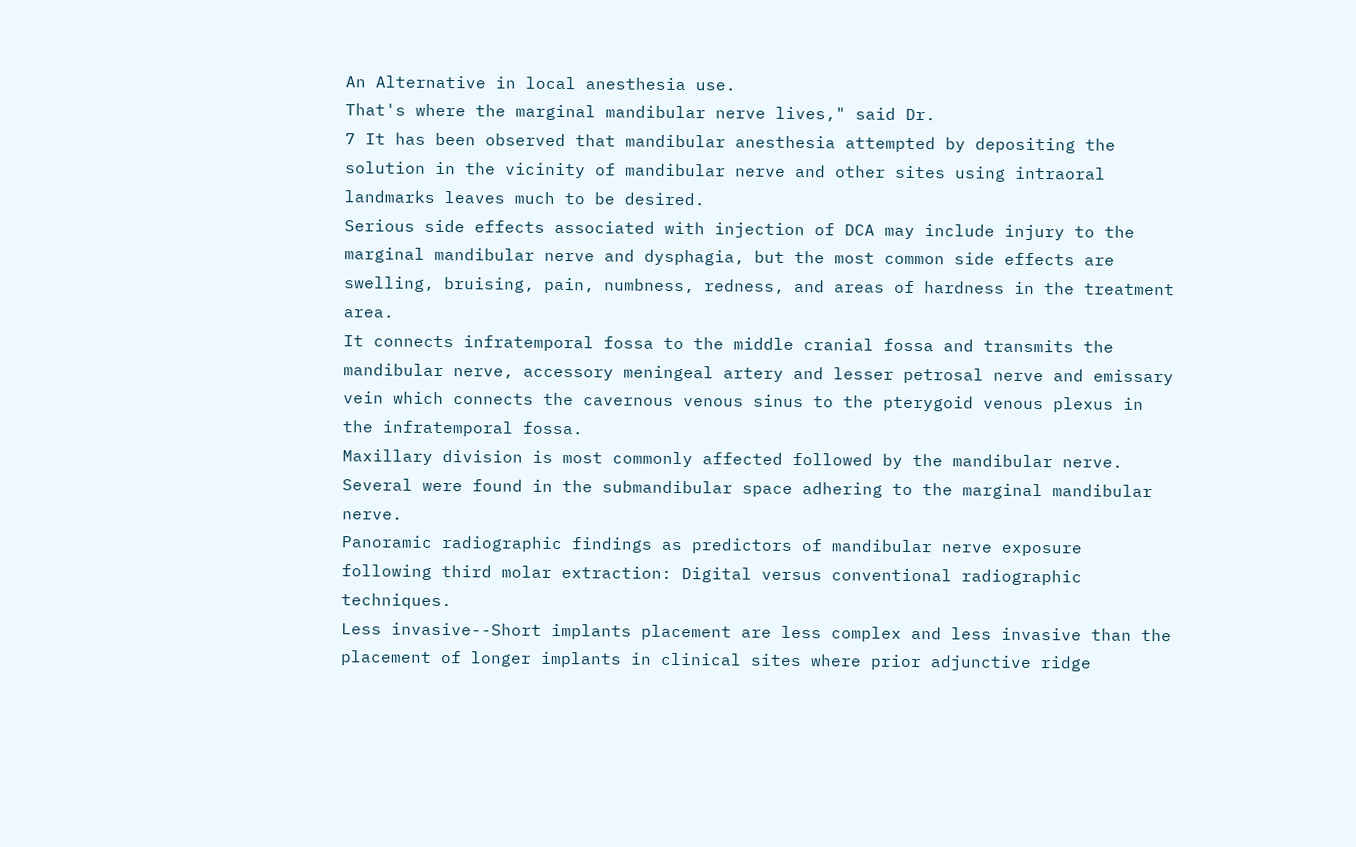An Alternative in local anesthesia use.
That's where the marginal mandibular nerve lives," said Dr.
7 It has been observed that mandibular anesthesia attempted by depositing the solution in the vicinity of mandibular nerve and other sites using intraoral landmarks leaves much to be desired.
Serious side effects associated with injection of DCA may include injury to the marginal mandibular nerve and dysphagia, but the most common side effects are swelling, bruising, pain, numbness, redness, and areas of hardness in the treatment area.
It connects infratemporal fossa to the middle cranial fossa and transmits the mandibular nerve, accessory meningeal artery and lesser petrosal nerve and emissary vein which connects the cavernous venous sinus to the pterygoid venous plexus in the infratemporal fossa.
Maxillary division is most commonly affected followed by the mandibular nerve.
Several were found in the submandibular space adhering to the marginal mandibular nerve.
Panoramic radiographic findings as predictors of mandibular nerve exposure following third molar extraction: Digital versus conventional radiographic techniques.
Less invasive--Short implants placement are less complex and less invasive than the placement of longer implants in clinical sites where prior adjunctive ridge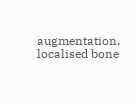augmentation, localised bone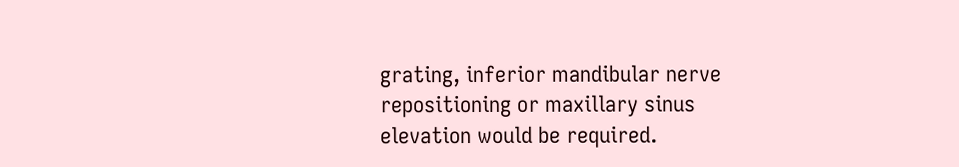grating, inferior mandibular nerve repositioning or maxillary sinus elevation would be required.